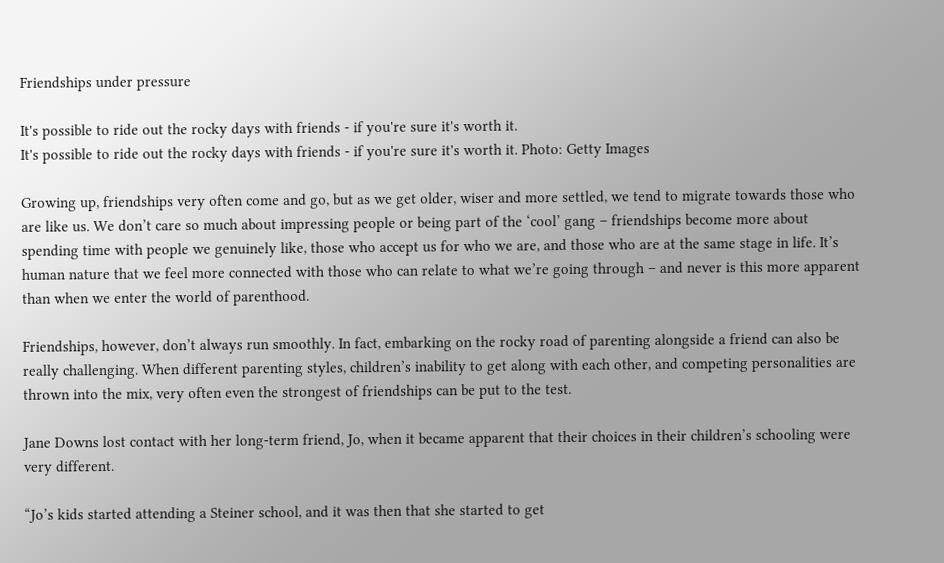Friendships under pressure

It's possible to ride out the rocky days with friends - if you're sure it's worth it.
It's possible to ride out the rocky days with friends - if you're sure it's worth it. Photo: Getty Images

Growing up, friendships very often come and go, but as we get older, wiser and more settled, we tend to migrate towards those who are like us. We don’t care so much about impressing people or being part of the ‘cool’ gang – friendships become more about spending time with people we genuinely like, those who accept us for who we are, and those who are at the same stage in life. It’s human nature that we feel more connected with those who can relate to what we’re going through – and never is this more apparent than when we enter the world of parenthood.

Friendships, however, don’t always run smoothly. In fact, embarking on the rocky road of parenting alongside a friend can also be really challenging. When different parenting styles, children’s inability to get along with each other, and competing personalities are thrown into the mix, very often even the strongest of friendships can be put to the test.

Jane Downs lost contact with her long-term friend, Jo, when it became apparent that their choices in their children’s schooling were very different.

“Jo’s kids started attending a Steiner school, and it was then that she started to get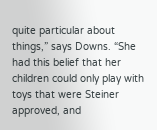quite particular about things,” says Downs. “She had this belief that her children could only play with toys that were Steiner approved, and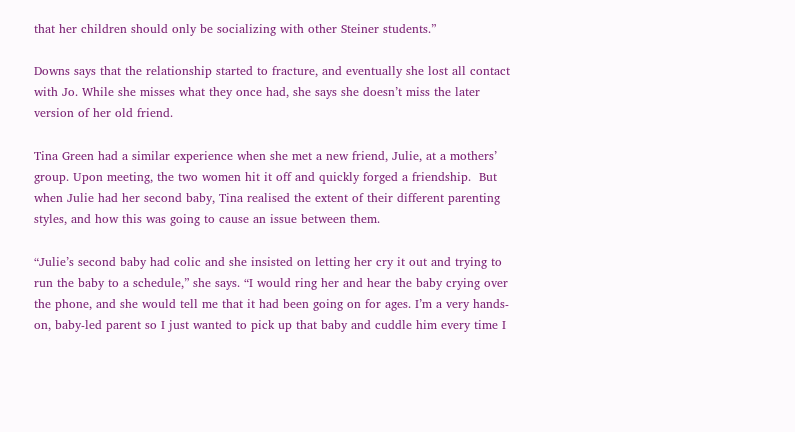that her children should only be socializing with other Steiner students.”

Downs says that the relationship started to fracture, and eventually she lost all contact with Jo. While she misses what they once had, she says she doesn’t miss the later version of her old friend.

Tina Green had a similar experience when she met a new friend, Julie, at a mothers’ group. Upon meeting, the two women hit it off and quickly forged a friendship.  But when Julie had her second baby, Tina realised the extent of their different parenting styles, and how this was going to cause an issue between them.

“Julie’s second baby had colic and she insisted on letting her cry it out and trying to run the baby to a schedule,” she says. “I would ring her and hear the baby crying over the phone, and she would tell me that it had been going on for ages. I’m a very hands-on, baby-led parent so I just wanted to pick up that baby and cuddle him every time I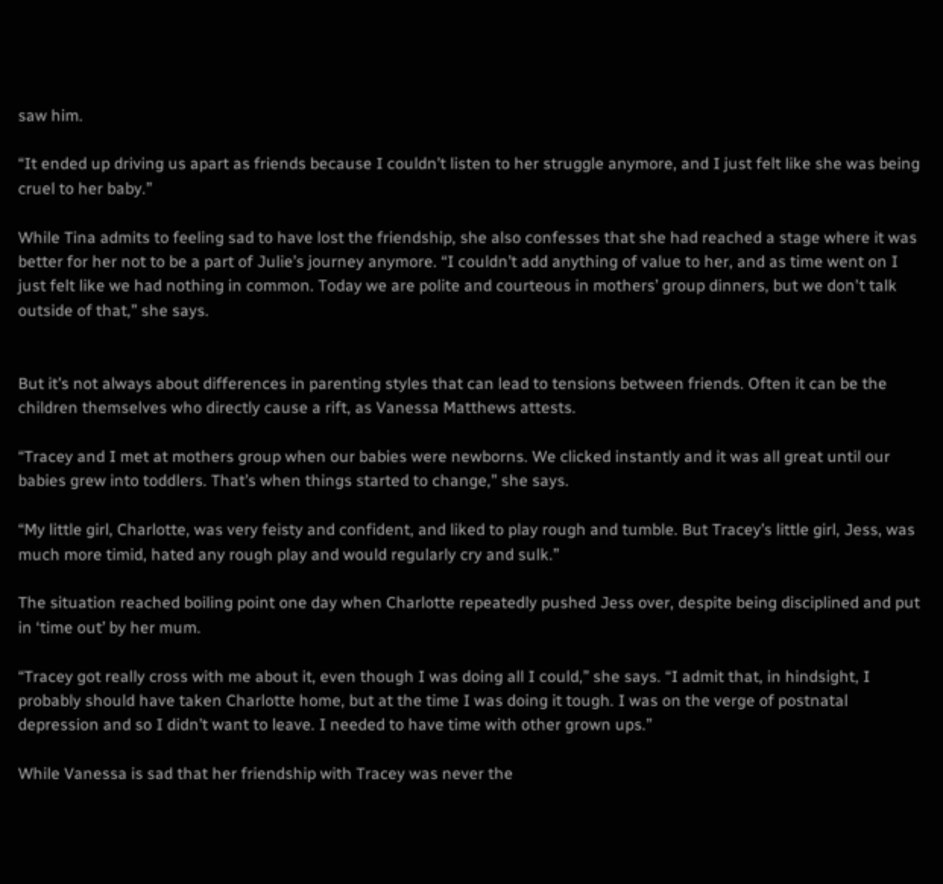saw him.

“It ended up driving us apart as friends because I couldn’t listen to her struggle anymore, and I just felt like she was being cruel to her baby.”

While Tina admits to feeling sad to have lost the friendship, she also confesses that she had reached a stage where it was better for her not to be a part of Julie’s journey anymore. “I couldn’t add anything of value to her, and as time went on I just felt like we had nothing in common. Today we are polite and courteous in mothers’ group dinners, but we don't talk outside of that,” she says.


But it’s not always about differences in parenting styles that can lead to tensions between friends. Often it can be the children themselves who directly cause a rift, as Vanessa Matthews attests.

“Tracey and I met at mothers group when our babies were newborns. We clicked instantly and it was all great until our babies grew into toddlers. That’s when things started to change,” she says.

“My little girl, Charlotte, was very feisty and confident, and liked to play rough and tumble. But Tracey’s little girl, Jess, was much more timid, hated any rough play and would regularly cry and sulk.”

The situation reached boiling point one day when Charlotte repeatedly pushed Jess over, despite being disciplined and put in ‘time out’ by her mum.

“Tracey got really cross with me about it, even though I was doing all I could,” she says. “I admit that, in hindsight, I probably should have taken Charlotte home, but at the time I was doing it tough. I was on the verge of postnatal depression and so I didn’t want to leave. I needed to have time with other grown ups.”

While Vanessa is sad that her friendship with Tracey was never the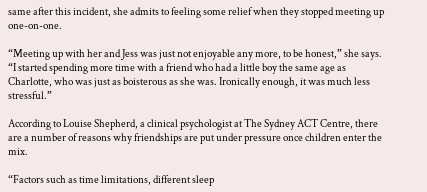same after this incident, she admits to feeling some relief when they stopped meeting up one-on-one.

“Meeting up with her and Jess was just not enjoyable any more, to be honest,” she says. “I started spending more time with a friend who had a little boy the same age as Charlotte, who was just as boisterous as she was. Ironically enough, it was much less stressful.”

According to Louise Shepherd, a clinical psychologist at The Sydney ACT Centre, there are a number of reasons why friendships are put under pressure once children enter the mix.

“Factors such as time limitations, different sleep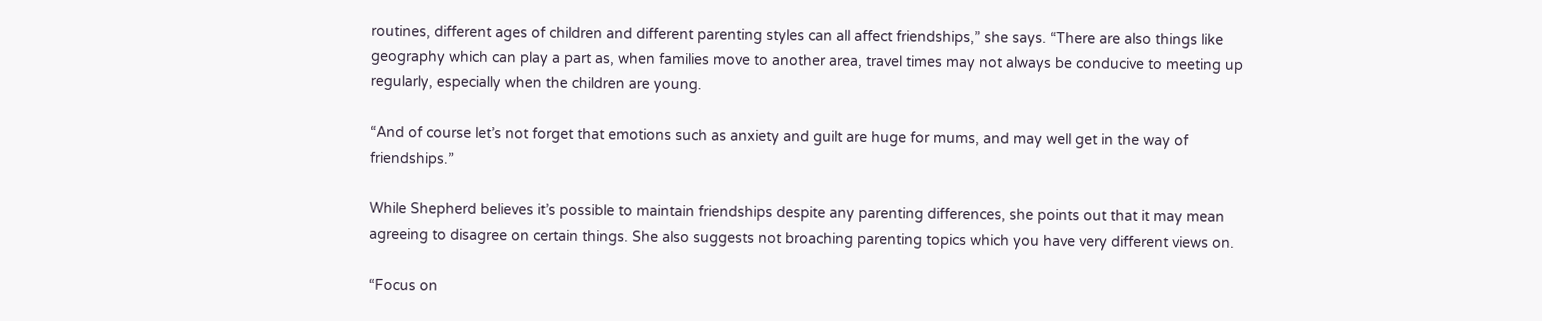routines, different ages of children and different parenting styles can all affect friendships,” she says. “There are also things like geography which can play a part as, when families move to another area, travel times may not always be conducive to meeting up regularly, especially when the children are young.

“And of course let’s not forget that emotions such as anxiety and guilt are huge for mums, and may well get in the way of friendships.”

While Shepherd believes it’s possible to maintain friendships despite any parenting differences, she points out that it may mean agreeing to disagree on certain things. She also suggests not broaching parenting topics which you have very different views on.

“Focus on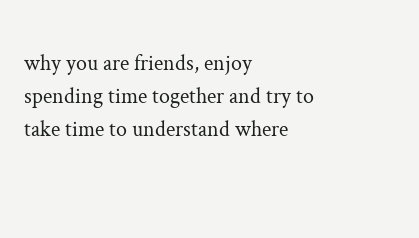why you are friends, enjoy spending time together and try to take time to understand where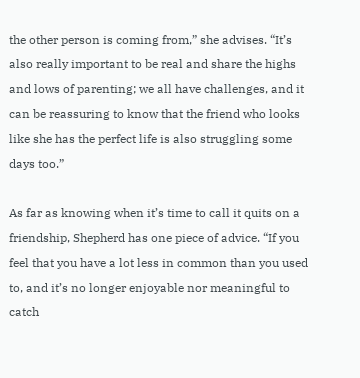the other person is coming from,” she advises. “It’s also really important to be real and share the highs and lows of parenting; we all have challenges, and it can be reassuring to know that the friend who looks like she has the perfect life is also struggling some days too.”

As far as knowing when it’s time to call it quits on a friendship, Shepherd has one piece of advice. “If you feel that you have a lot less in common than you used to, and it’s no longer enjoyable nor meaningful to catch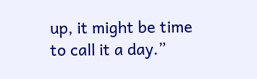up, it might be time to call it a day.”